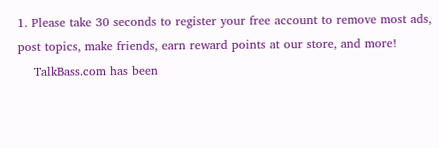1. Please take 30 seconds to register your free account to remove most ads, post topics, make friends, earn reward points at our store, and more!
    TalkBass.com has been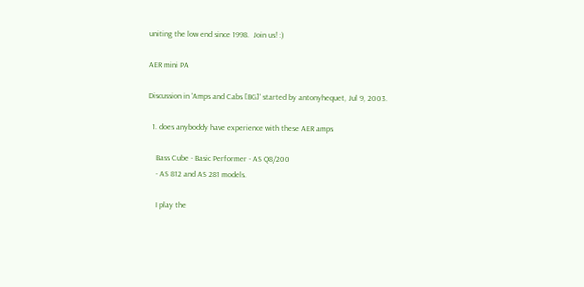uniting the low end since 1998.  Join us! :)

AER mini PA

Discussion in 'Amps and Cabs [BG]' started by antonyhequet, Jul 9, 2003.

  1. does anyboddy have experience with these AER amps

    Bass Cube - Basic Performer - AS Q8/200
    - AS 812 and AS 281 models.

    I play the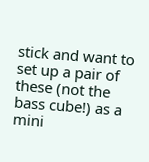stick and want to set up a pair of these (not the bass cube!) as a mini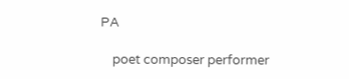PA

    poet composer performer